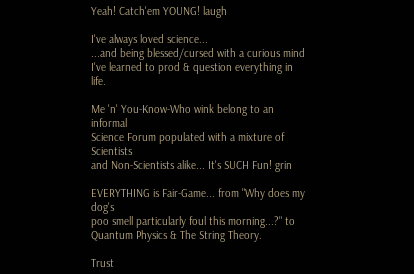Yeah! Catch'em YOUNG! laugh

I've always loved science...
...and being blessed/cursed with a curious mind
I've learned to prod & question everything in life.

Me 'n' You-Know-Who wink belong to an informal
Science Forum populated with a mixture of Scientists
and Non-Scientists alike... It's SUCH Fun! grin

EVERYTHING is Fair-Game... from "Why does my dog's
poo smell particularly foul this morning...?" to
Quantum Physics & The String Theory.

Trust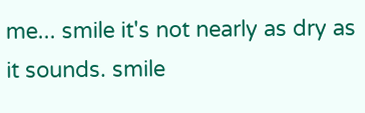me... smile it's not nearly as dry as it sounds. smile